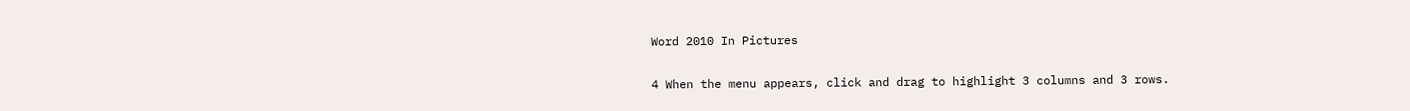Word 2010 In Pictures

4 When the menu appears, click and drag to highlight 3 columns and 3 rows.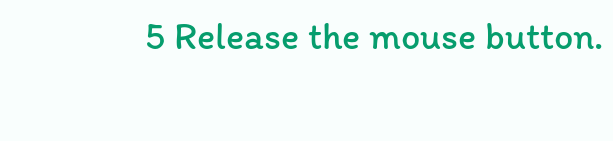5 Release the mouse button.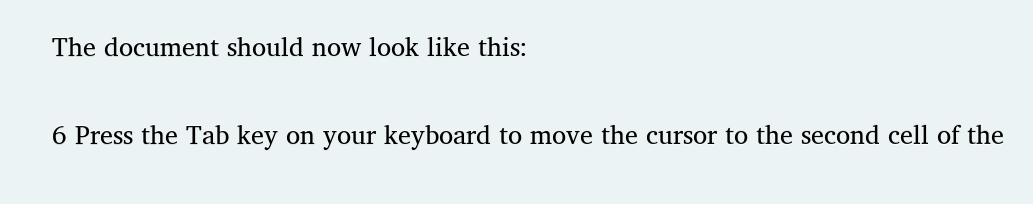The document should now look like this:

6 Press the Tab key on your keyboard to move the cursor to the second cell of the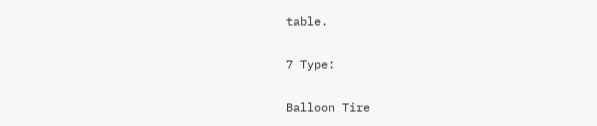table.

7 Type:

Balloon Tire